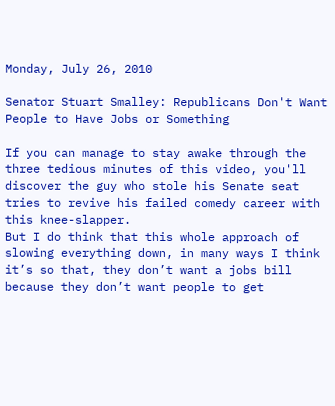Monday, July 26, 2010

Senator Stuart Smalley: Republicans Don't Want People to Have Jobs or Something

If you can manage to stay awake through the three tedious minutes of this video, you'll discover the guy who stole his Senate seat tries to revive his failed comedy career with this knee-slapper.
But I do think that this whole approach of slowing everything down, in many ways I think it’s so that, they don’t want a jobs bill because they don’t want people to get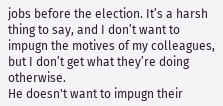jobs before the election. It’s a harsh thing to say, and I don’t want to impugn the motives of my colleagues, but I don’t get what they’re doing otherwise.
He doesn't want to impugn their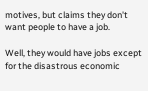motives, but claims they don't want people to have a job.

Well, they would have jobs except for the disastrous economic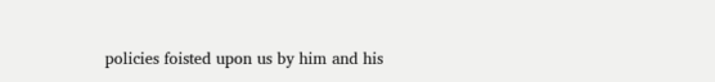policies foisted upon us by him and his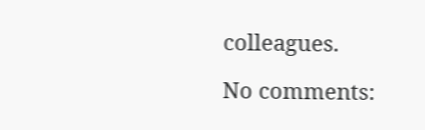colleagues.

No comments: